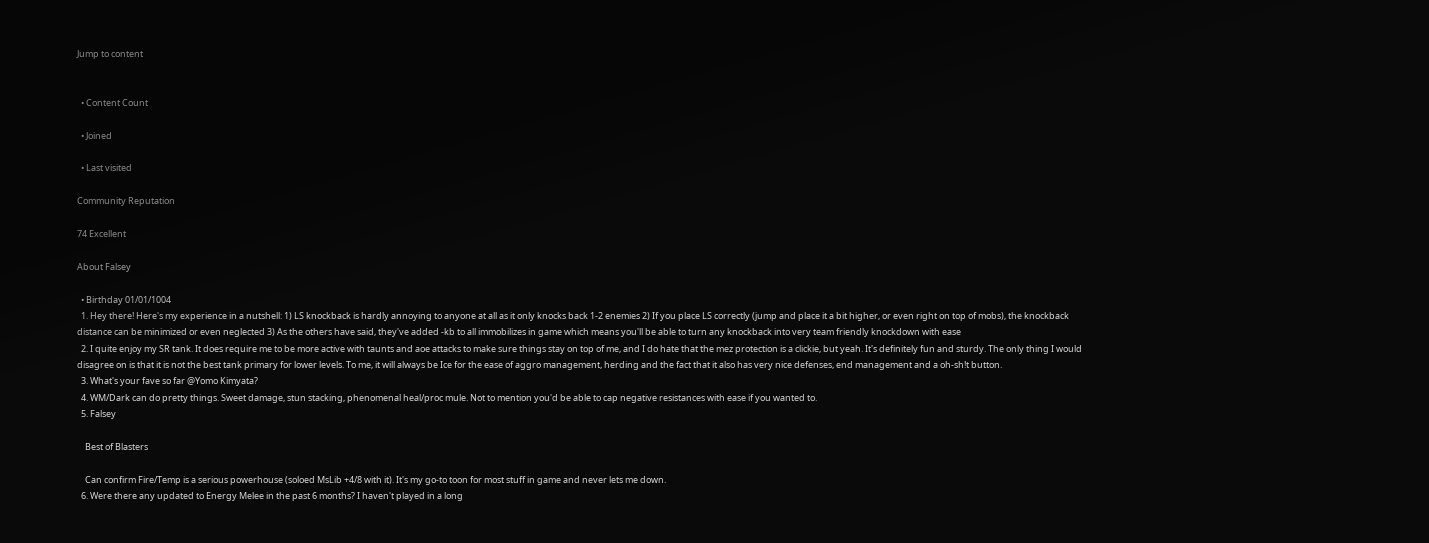Jump to content


  • Content Count

  • Joined

  • Last visited

Community Reputation

74 Excellent

About Falsey

  • Birthday 01/01/1004
  1. Hey there! Here's my experience in a nutshell: 1) LS knockback is hardly annoying to anyone at all as it only knocks back 1-2 enemies 2) If you place LS correctly (jump and place it a bit higher, or even right on top of mobs), the knockback distance can be minimized or even neglected 3) As the others have said, they've added -kb to all immobilizes in game which means you'll be able to turn any knockback into very team friendly knockdown with ease
  2. I quite enjoy my SR tank. It does require me to be more active with taunts and aoe attacks to make sure things stay on top of me, and I do hate that the mez protection is a clickie, but yeah. It's definitely fun and sturdy. The only thing I would disagree on is that it is not the best tank primary for lower levels. To me, it will always be Ice for the ease of aggro management, herding and the fact that it also has very nice defenses, end management and a oh-sh!t button.
  3. What's your fave so far @Yomo Kimyata?
  4. WM/Dark can do pretty things. Sweet damage, stun stacking, phenomenal heal/proc mule. Not to mention you'd be able to cap negative resistances with ease if you wanted to.
  5. Falsey

    Best of Blasters

    Can confirm Fire/Temp is a serious powerhouse (soloed MsLib +4/8 with it). It's my go-to toon for most stuff in game and never lets me down.
  6. Were there any updated to Energy Melee in the past 6 months? I haven't played in a long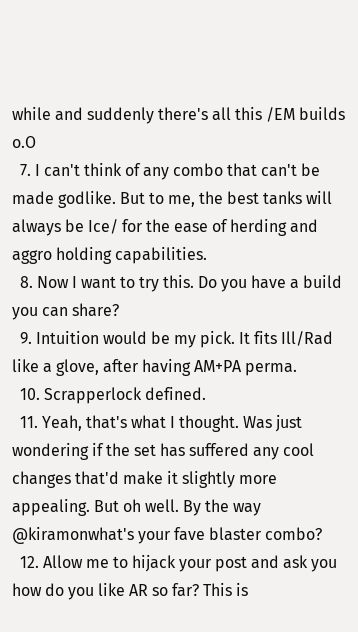while and suddenly there's all this /EM builds o.O
  7. I can't think of any combo that can't be made godlike. But to me, the best tanks will always be Ice/ for the ease of herding and aggro holding capabilities.
  8. Now I want to try this. Do you have a build you can share?
  9. Intuition would be my pick. It fits Ill/Rad like a glove, after having AM+PA perma.
  10. Scrapperlock defined.
  11. Yeah, that's what I thought. Was just wondering if the set has suffered any cool changes that'd make it slightly more appealing. But oh well. By the way @kiramonwhat's your fave blaster combo?
  12. Allow me to hijack your post and ask you how do you like AR so far? This is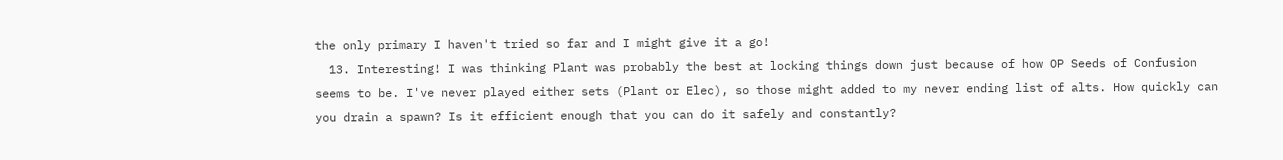the only primary I haven't tried so far and I might give it a go!
  13. Interesting! I was thinking Plant was probably the best at locking things down just because of how OP Seeds of Confusion seems to be. I've never played either sets (Plant or Elec), so those might added to my never ending list of alts. How quickly can you drain a spawn? Is it efficient enough that you can do it safely and constantly?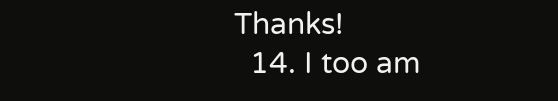Thanks!
  14. I too am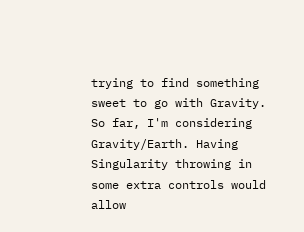trying to find something sweet to go with Gravity. So far, I'm considering Gravity/Earth. Having Singularity throwing in some extra controls would allow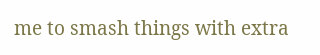me to smash things with extra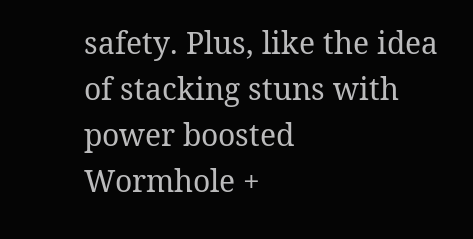safety. Plus, like the idea of stacking stuns with power boosted Wormhole +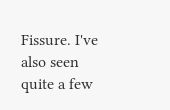Fissure. I've also seen quite a few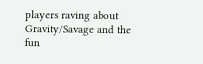players raving about Gravity/Savage and the fun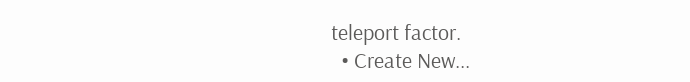teleport factor.
  • Create New...